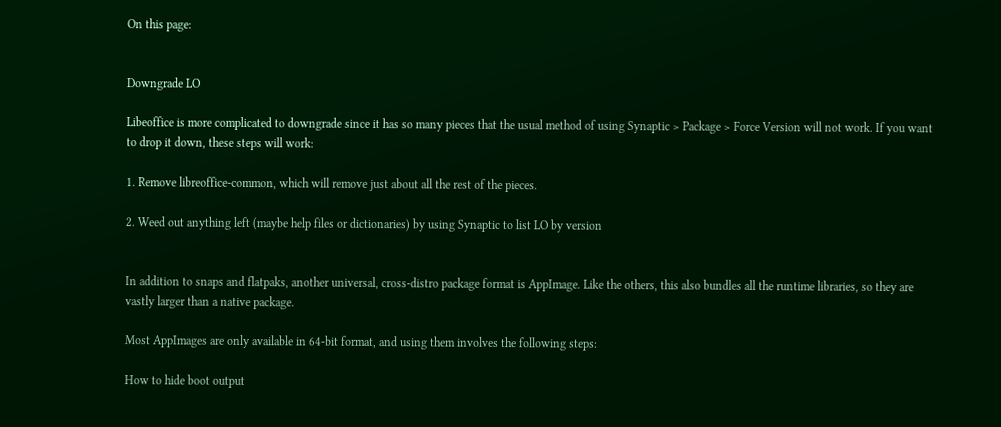On this page:


Downgrade LO

Libeoffice is more complicated to downgrade since it has so many pieces that the usual method of using Synaptic > Package > Force Version will not work. If you want to drop it down, these steps will work:

1. Remove libreoffice-common, which will remove just about all the rest of the pieces.

2. Weed out anything left (maybe help files or dictionaries) by using Synaptic to list LO by version


In addition to snaps and flatpaks, another universal, cross-distro package format is AppImage. Like the others, this also bundles all the runtime libraries, so they are vastly larger than a native package.

Most AppImages are only available in 64-bit format, and using them involves the following steps:

How to hide boot output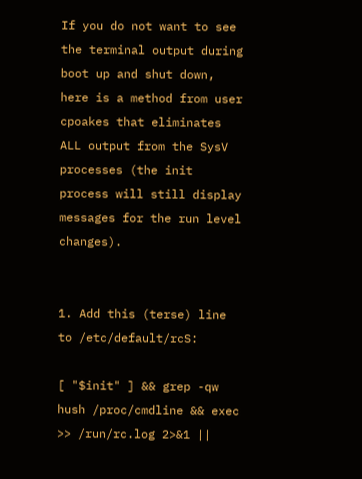If you do not want to see the terminal output during boot up and shut down, here is a method from user cpoakes that eliminates ALL output from the SysV processes (the init process will still display messages for the run level changes).


1. Add this (terse) line to /etc/default/rcS:

[ "$init" ] && grep -qw hush /proc/cmdline && exec >> /run/rc.log 2>&1 ||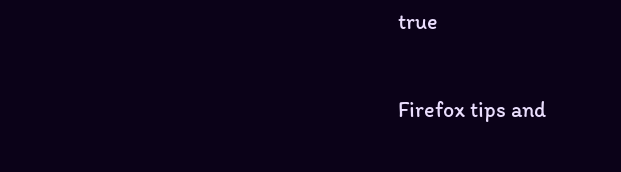true

Firefox tips and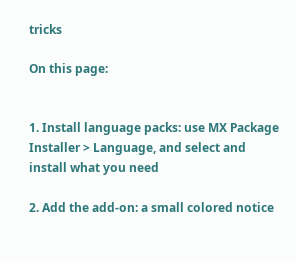tricks

On this page:


1. Install language packs: use MX Package Installer > Language, and select and install what you need

2. Add the add-on: a small colored notice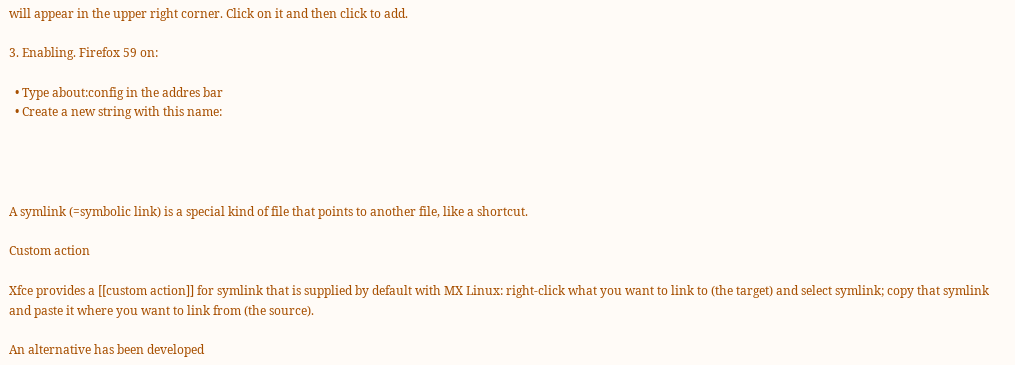will appear in the upper right corner. Click on it and then click to add.

3. Enabling. Firefox 59 on:

  • Type about:config in the addres bar
  • Create a new string with this name:




A symlink (=symbolic link) is a special kind of file that points to another file, like a shortcut.

Custom action

Xfce provides a [[custom action]] for symlink that is supplied by default with MX Linux: right-click what you want to link to (the target) and select symlink; copy that symlink and paste it where you want to link from (the source).

An alternative has been developed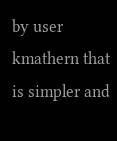by user kmathern that is simpler and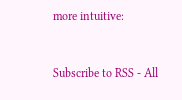more intuitive:


Subscribe to RSS - All